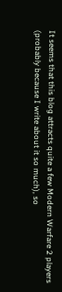It seems that this blog attracts quite a few Modern Warfare 2 players (probably because I write about it so much), so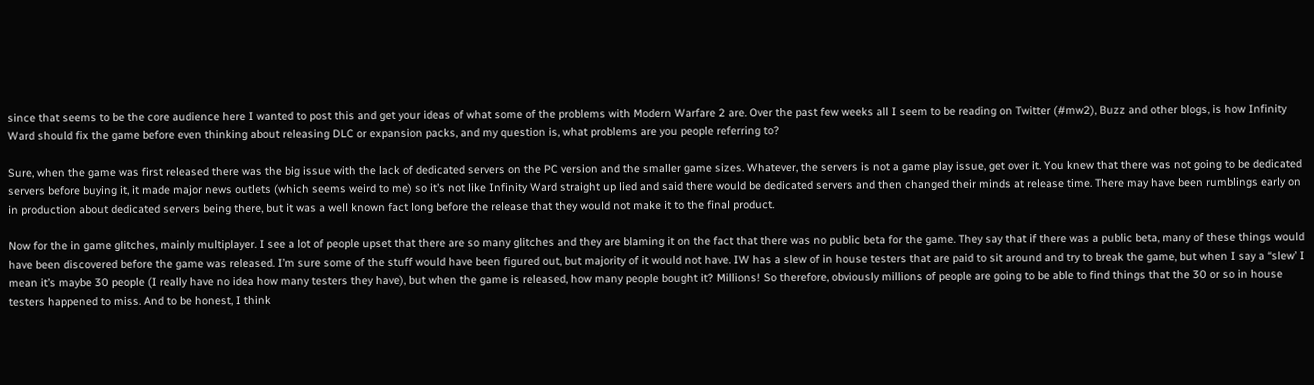since that seems to be the core audience here I wanted to post this and get your ideas of what some of the problems with Modern Warfare 2 are. Over the past few weeks all I seem to be reading on Twitter (#mw2), Buzz and other blogs, is how Infinity Ward should fix the game before even thinking about releasing DLC or expansion packs, and my question is, what problems are you people referring to?

Sure, when the game was first released there was the big issue with the lack of dedicated servers on the PC version and the smaller game sizes. Whatever, the servers is not a game play issue, get over it. You knew that there was not going to be dedicated servers before buying it, it made major news outlets (which seems weird to me) so it’s not like Infinity Ward straight up lied and said there would be dedicated servers and then changed their minds at release time. There may have been rumblings early on in production about dedicated servers being there, but it was a well known fact long before the release that they would not make it to the final product.

Now for the in game glitches, mainly multiplayer. I see a lot of people upset that there are so many glitches and they are blaming it on the fact that there was no public beta for the game. They say that if there was a public beta, many of these things would have been discovered before the game was released. I’m sure some of the stuff would have been figured out, but majority of it would not have. IW has a slew of in house testers that are paid to sit around and try to break the game, but when I say a “slew’ I mean it’s maybe 30 people (I really have no idea how many testers they have), but when the game is released, how many people bought it? Millions! So therefore, obviously millions of people are going to be able to find things that the 30 or so in house testers happened to miss. And to be honest, I think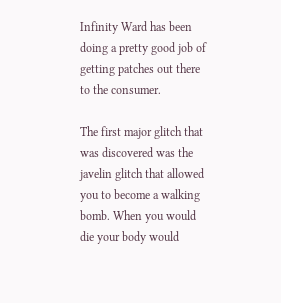Infinity Ward has been doing a pretty good job of getting patches out there to the consumer.

The first major glitch that was discovered was the javelin glitch that allowed you to become a walking bomb. When you would die your body would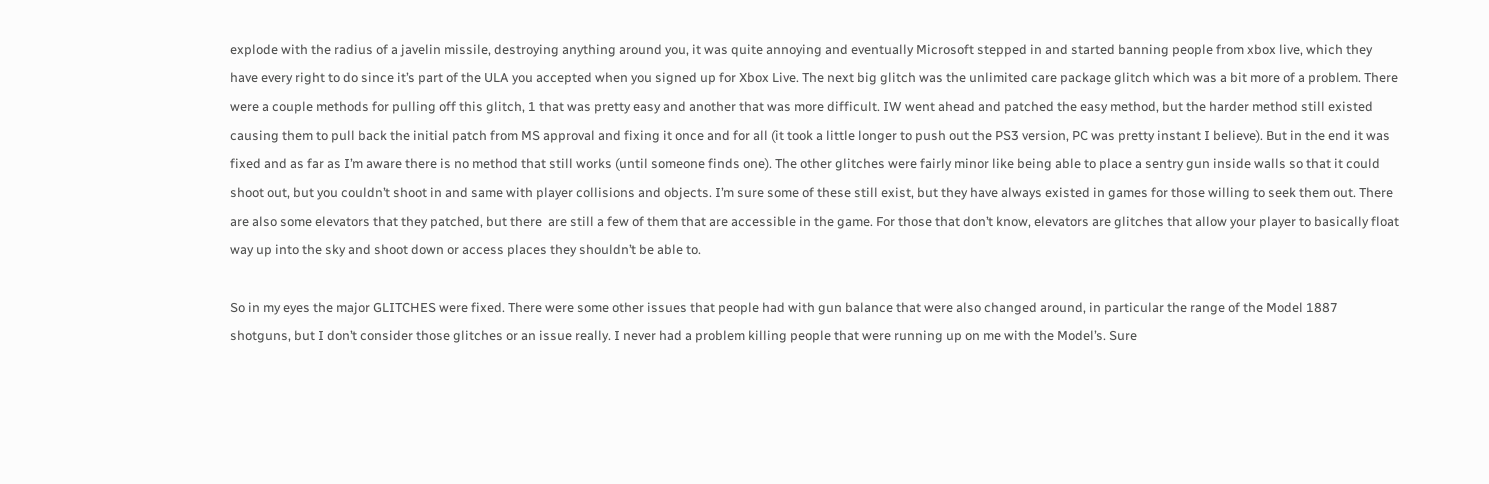explode with the radius of a javelin missile, destroying anything around you, it was quite annoying and eventually Microsoft stepped in and started banning people from xbox live, which they have every right to do since it’s part of the ULA you accepted when you signed up for Xbox Live. The next big glitch was the unlimited care package glitch which was a bit more of a problem. There were a couple methods for pulling off this glitch, 1 that was pretty easy and another that was more difficult. IW went ahead and patched the easy method, but the harder method still existed causing them to pull back the initial patch from MS approval and fixing it once and for all (it took a little longer to push out the PS3 version, PC was pretty instant I believe). But in the end it was fixed and as far as I’m aware there is no method that still works (until someone finds one). The other glitches were fairly minor like being able to place a sentry gun inside walls so that it could shoot out, but you couldn’t shoot in and same with player collisions and objects. I’m sure some of these still exist, but they have always existed in games for those willing to seek them out. There are also some elevators that they patched, but there  are still a few of them that are accessible in the game. For those that don’t know, elevators are glitches that allow your player to basically float way up into the sky and shoot down or access places they shouldn’t be able to.

So in my eyes the major GLITCHES were fixed. There were some other issues that people had with gun balance that were also changed around, in particular the range of the Model 1887 shotguns, but I don’t consider those glitches or an issue really. I never had a problem killing people that were running up on me with the Model’s. Sure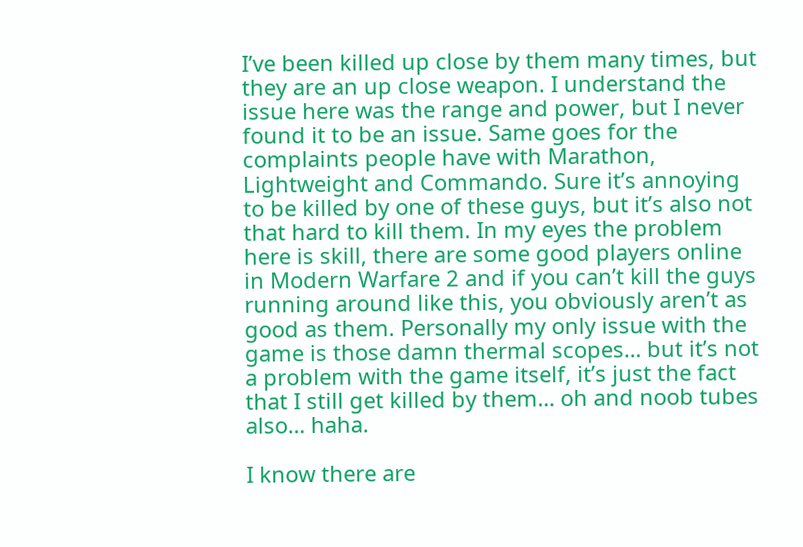I’ve been killed up close by them many times, but they are an up close weapon. I understand the issue here was the range and power, but I never found it to be an issue. Same goes for the complaints people have with Marathon, Lightweight and Commando. Sure it’s annoying to be killed by one of these guys, but it’s also not that hard to kill them. In my eyes the problem here is skill, there are some good players online in Modern Warfare 2 and if you can’t kill the guys running around like this, you obviously aren’t as good as them. Personally my only issue with the game is those damn thermal scopes… but it’s not a problem with the game itself, it’s just the fact that I still get killed by them… oh and noob tubes also… haha.

I know there are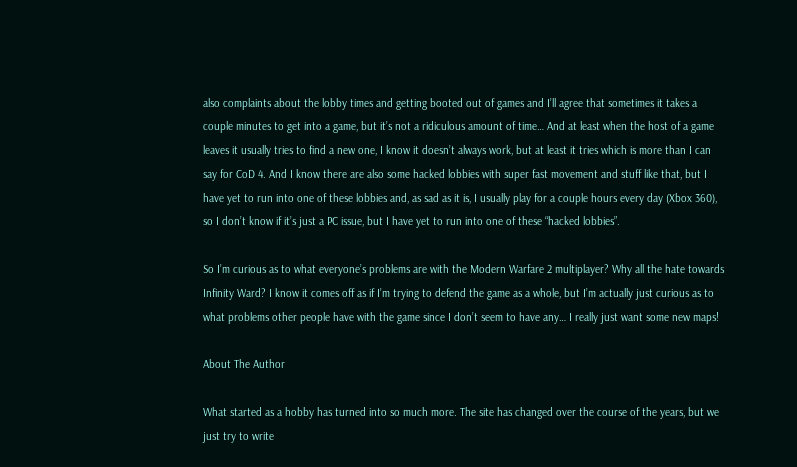also complaints about the lobby times and getting booted out of games and I’ll agree that sometimes it takes a couple minutes to get into a game, but it’s not a ridiculous amount of time… And at least when the host of a game leaves it usually tries to find a new one, I know it doesn’t always work, but at least it tries which is more than I can say for CoD 4. And I know there are also some hacked lobbies with super fast movement and stuff like that, but I have yet to run into one of these lobbies and, as sad as it is, I usually play for a couple hours every day (Xbox 360), so I don’t know if it’s just a PC issue, but I have yet to run into one of these “hacked lobbies”.

So I’m curious as to what everyone’s problems are with the Modern Warfare 2 multiplayer? Why all the hate towards Infinity Ward? I know it comes off as if I’m trying to defend the game as a whole, but I’m actually just curious as to what problems other people have with the game since I don’t seem to have any… I really just want some new maps!

About The Author

What started as a hobby has turned into so much more. The site has changed over the course of the years, but we just try to write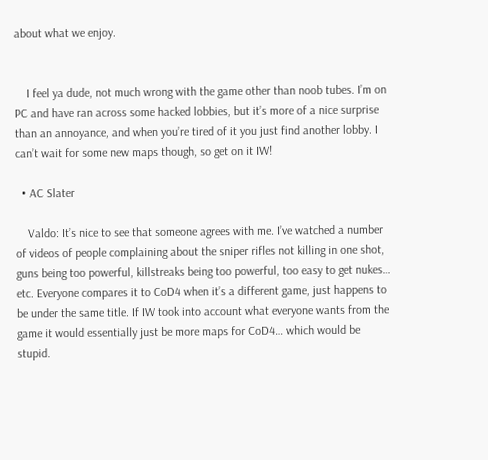about what we enjoy.


    I feel ya dude, not much wrong with the game other than noob tubes. I’m on PC and have ran across some hacked lobbies, but it’s more of a nice surprise than an annoyance, and when you’re tired of it you just find another lobby. I can’t wait for some new maps though, so get on it IW!

  • AC Slater

    Valdo: It’s nice to see that someone agrees with me. I’ve watched a number of videos of people complaining about the sniper rifles not killing in one shot, guns being too powerful, killstreaks being too powerful, too easy to get nukes… etc. Everyone compares it to CoD4 when it’s a different game, just happens to be under the same title. If IW took into account what everyone wants from the game it would essentially just be more maps for CoD4… which would be stupid.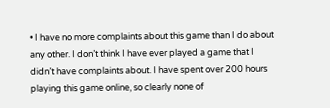• I have no more complaints about this game than I do about any other. I don’t think I have ever played a game that I didn’t have complaints about. I have spent over 200 hours playing this game online, so clearly none of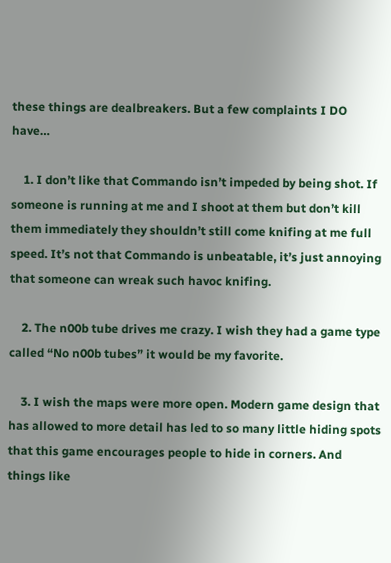these things are dealbreakers. But a few complaints I DO have…

    1. I don’t like that Commando isn’t impeded by being shot. If someone is running at me and I shoot at them but don’t kill them immediately they shouldn’t still come knifing at me full speed. It’s not that Commando is unbeatable, it’s just annoying that someone can wreak such havoc knifing.

    2. The n00b tube drives me crazy. I wish they had a game type called “No n00b tubes” it would be my favorite.

    3. I wish the maps were more open. Modern game design that has allowed to more detail has led to so many little hiding spots that this game encourages people to hide in corners. And things like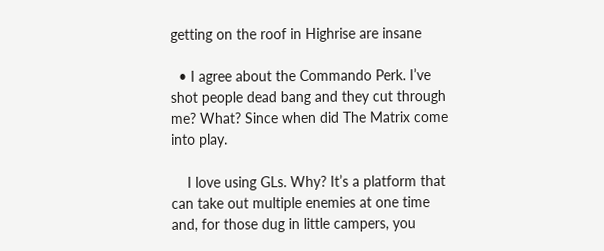getting on the roof in Highrise are insane

  • I agree about the Commando Perk. I’ve shot people dead bang and they cut through me? What? Since when did The Matrix come into play.

    I love using GLs. Why? It’s a platform that can take out multiple enemies at one time and, for those dug in little campers, you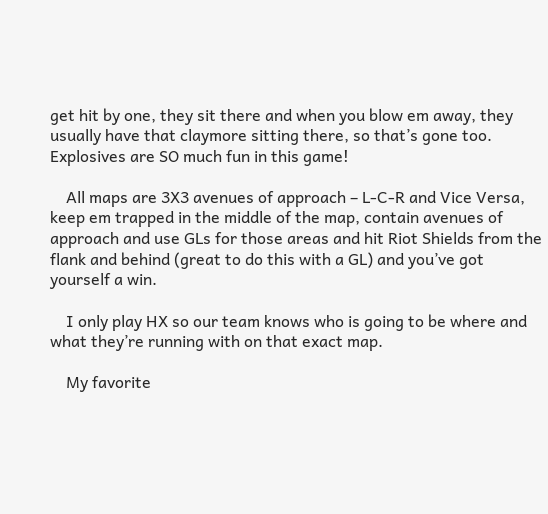get hit by one, they sit there and when you blow em away, they usually have that claymore sitting there, so that’s gone too. Explosives are SO much fun in this game!

    All maps are 3X3 avenues of approach – L-C-R and Vice Versa, keep em trapped in the middle of the map, contain avenues of approach and use GLs for those areas and hit Riot Shields from the flank and behind (great to do this with a GL) and you’ve got yourself a win.

    I only play HX so our team knows who is going to be where and what they’re running with on that exact map.

    My favorite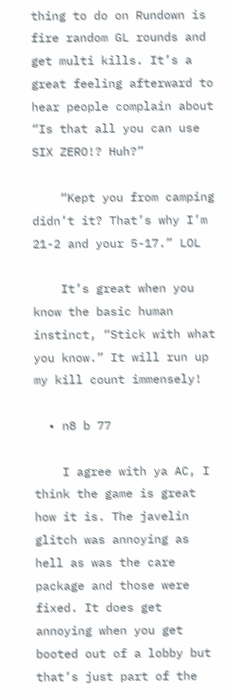thing to do on Rundown is fire random GL rounds and get multi kills. It’s a great feeling afterward to hear people complain about “Is that all you can use SIX ZERO!? Huh?”

    “Kept you from camping didn’t it? That’s why I’m 21-2 and your 5-17.” LOL

    It’s great when you know the basic human instinct, “Stick with what you know.” It will run up my kill count immensely!

  • n8 b 77

    I agree with ya AC, I think the game is great how it is. The javelin glitch was annoying as hell as was the care package and those were fixed. It does get annoying when you get booted out of a lobby but that’s just part of the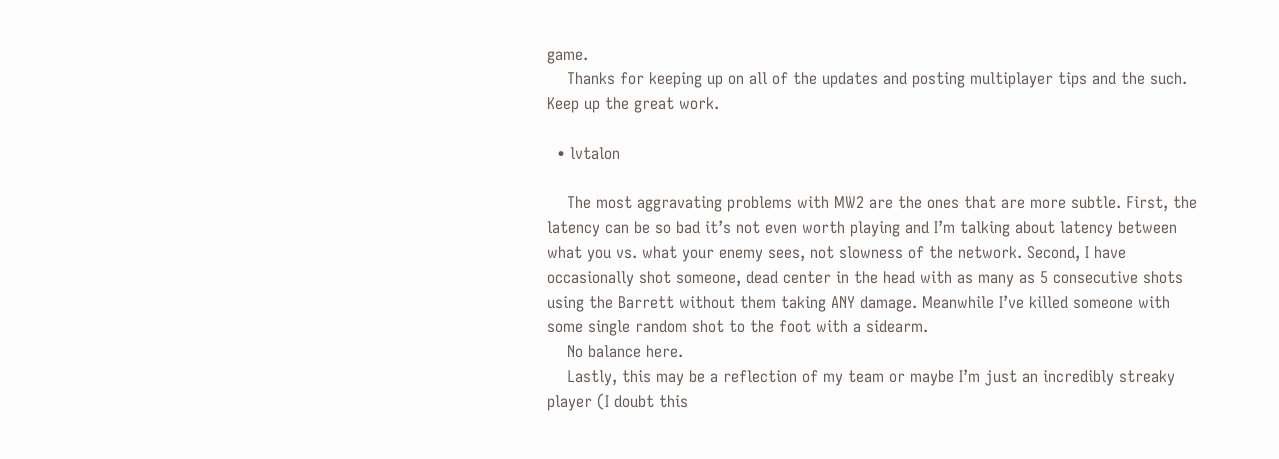game.
    Thanks for keeping up on all of the updates and posting multiplayer tips and the such. Keep up the great work.

  • lvtalon

    The most aggravating problems with MW2 are the ones that are more subtle. First, the latency can be so bad it’s not even worth playing and I’m talking about latency between what you vs. what your enemy sees, not slowness of the network. Second, I have occasionally shot someone, dead center in the head with as many as 5 consecutive shots using the Barrett without them taking ANY damage. Meanwhile I’ve killed someone with some single random shot to the foot with a sidearm.
    No balance here.
    Lastly, this may be a reflection of my team or maybe I’m just an incredibly streaky player (I doubt this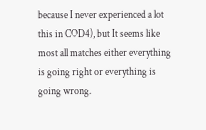because I never experienced a lot this in COD4), but It seems like most all matches either everything is going right or everything is going wrong.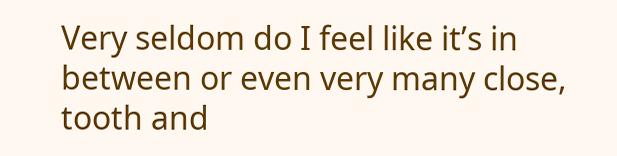Very seldom do I feel like it’s in between or even very many close, tooth and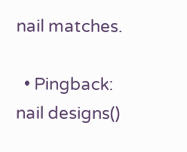nail matches.

  • Pingback: nail designs()